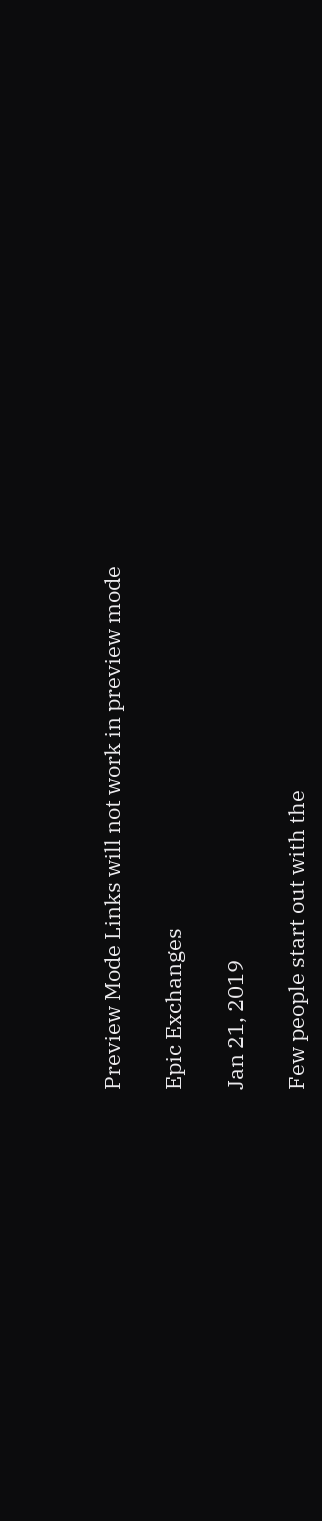Preview Mode Links will not work in preview mode

Epic Exchanges

Jan 21, 2019

Few people start out with the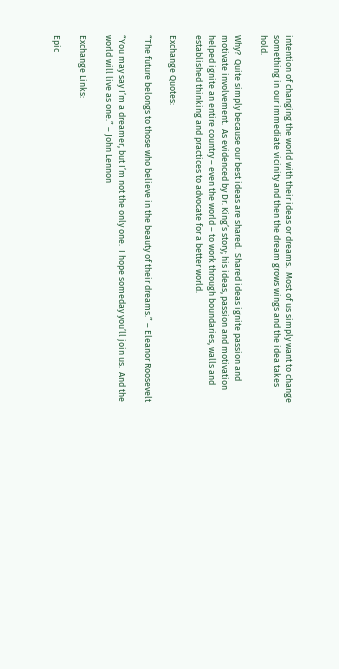intention of changing the world with their ideas or dreams.  Most of us simply want to change something in our immediate vicinity and then the dream grows wings and the idea takes hold.

Why?  Quite simply because our best ideas are shared.  Shared ideas ignite passion and motivate involvement.  As evidenced by Dr. King’s story; his ideas, passion and motivation helped ignite an entire country – even the world – to work through boundaries, walls and established thinking and practices to advocate for a better world.

Exchange Quotes:

“The future belongs to those who believe in the beauty of their dreams.” – Eleanor Roosevelt

“You may say I’m a dreamer, but I’m not the only one.  I hope someday you’ll join us.  And the world will live as one.” – John Lennon

Exchange Links:

Epic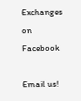Exchanges on Facebook

Email us!